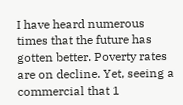I have heard numerous times that the future has gotten better. Poverty rates are on decline. Yet, seeing a commercial that 1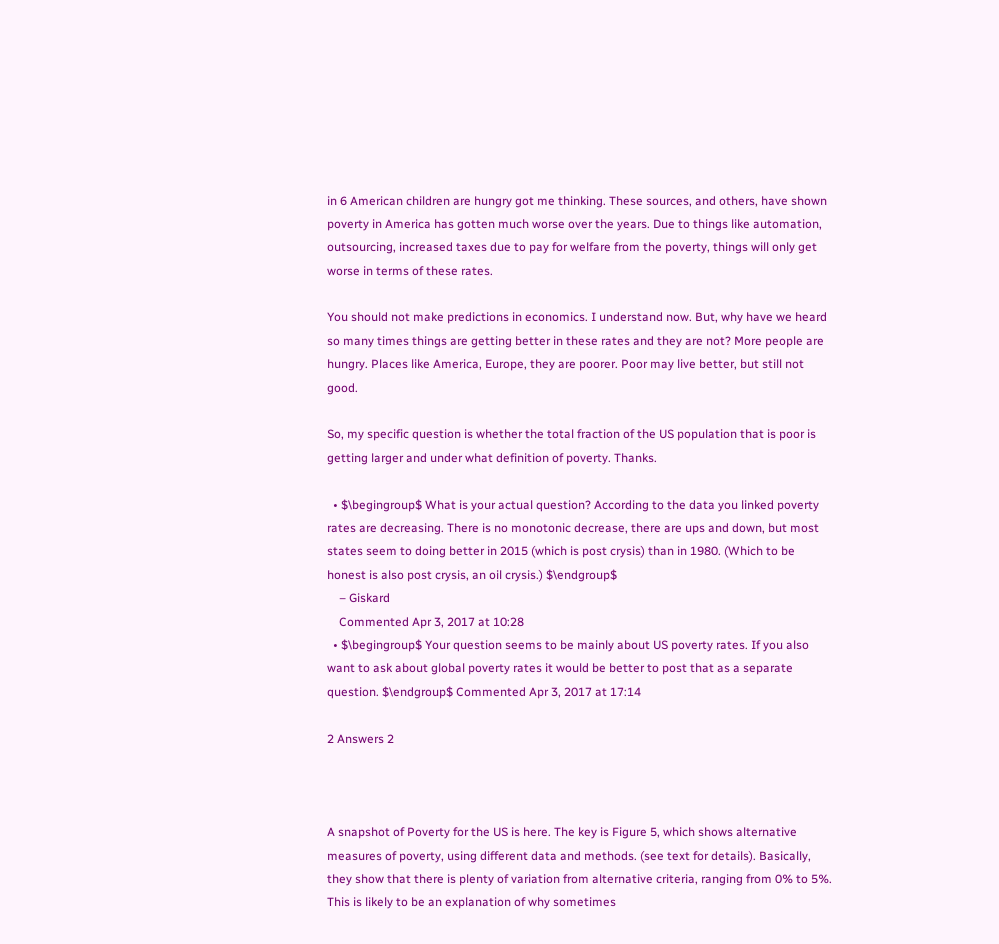in 6 American children are hungry got me thinking. These sources, and others, have shown poverty in America has gotten much worse over the years. Due to things like automation, outsourcing, increased taxes due to pay for welfare from the poverty, things will only get worse in terms of these rates.

You should not make predictions in economics. I understand now. But, why have we heard so many times things are getting better in these rates and they are not? More people are hungry. Places like America, Europe, they are poorer. Poor may live better, but still not good.

So, my specific question is whether the total fraction of the US population that is poor is getting larger and under what definition of poverty. Thanks.

  • $\begingroup$ What is your actual question? According to the data you linked poverty rates are decreasing. There is no monotonic decrease, there are ups and down, but most states seem to doing better in 2015 (which is post crysis) than in 1980. (Which to be honest is also post crysis, an oil crysis.) $\endgroup$
    – Giskard
    Commented Apr 3, 2017 at 10:28
  • $\begingroup$ Your question seems to be mainly about US poverty rates. If you also want to ask about global poverty rates it would be better to post that as a separate question. $\endgroup$ Commented Apr 3, 2017 at 17:14

2 Answers 2



A snapshot of Poverty for the US is here. The key is Figure 5, which shows alternative measures of poverty, using different data and methods. (see text for details). Basically, they show that there is plenty of variation from alternative criteria, ranging from 0% to 5%. This is likely to be an explanation of why sometimes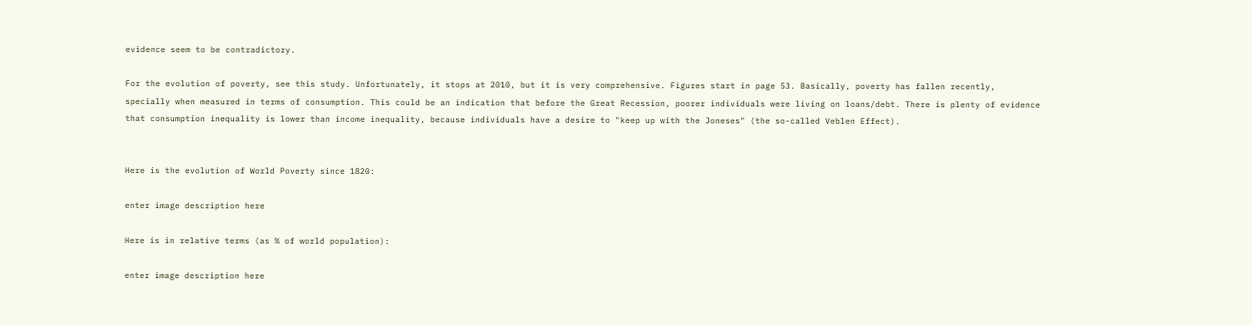evidence seem to be contradictory.

For the evolution of poverty, see this study. Unfortunately, it stops at 2010, but it is very comprehensive. Figures start in page 53. Basically, poverty has fallen recently, specially when measured in terms of consumption. This could be an indication that before the Great Recession, poorer individuals were living on loans/debt. There is plenty of evidence that consumption inequality is lower than income inequality, because individuals have a desire to "keep up with the Joneses" (the so-called Veblen Effect).


Here is the evolution of World Poverty since 1820:

enter image description here

Here is in relative terms (as % of world population):

enter image description here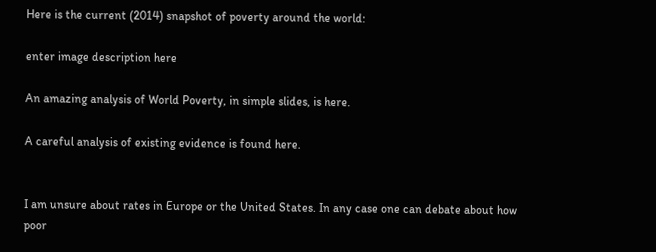Here is the current (2014) snapshot of poverty around the world:

enter image description here

An amazing analysis of World Poverty, in simple slides, is here.

A careful analysis of existing evidence is found here.


I am unsure about rates in Europe or the United States. In any case one can debate about how poor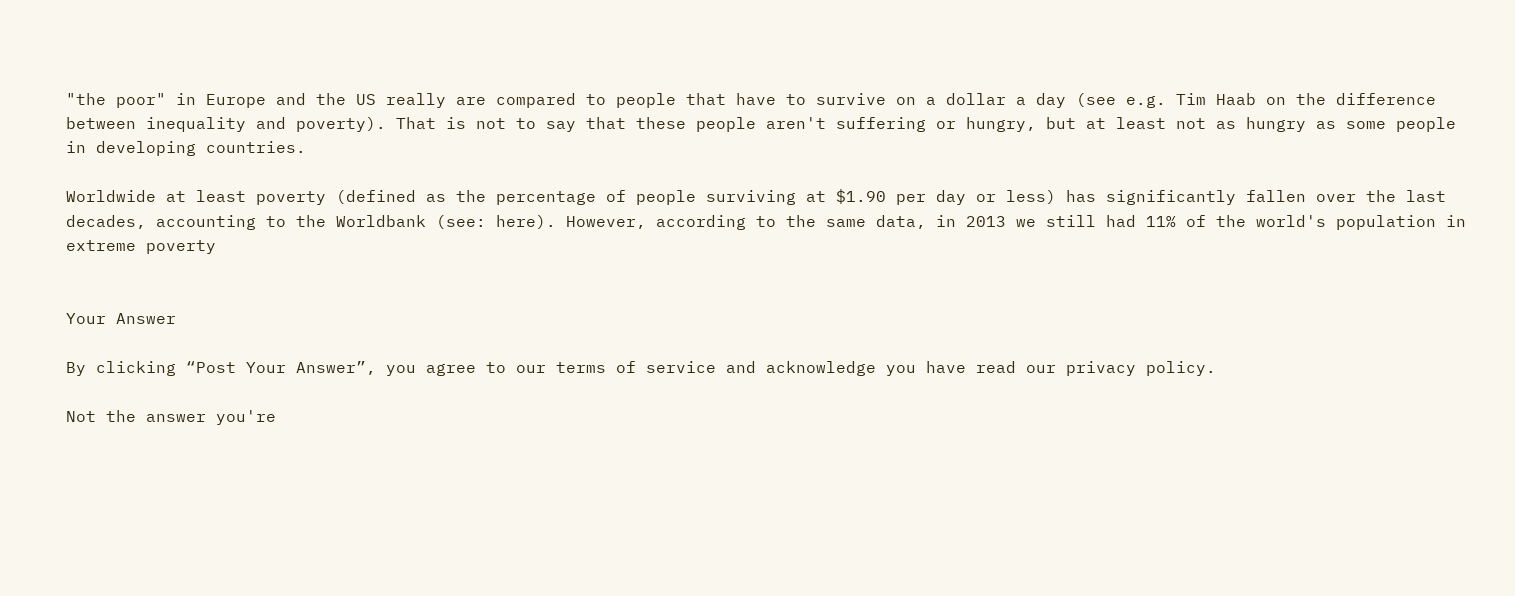"the poor" in Europe and the US really are compared to people that have to survive on a dollar a day (see e.g. Tim Haab on the difference between inequality and poverty). That is not to say that these people aren't suffering or hungry, but at least not as hungry as some people in developing countries.

Worldwide at least poverty (defined as the percentage of people surviving at $1.90 per day or less) has significantly fallen over the last decades, accounting to the Worldbank (see: here). However, according to the same data, in 2013 we still had 11% of the world's population in extreme poverty


Your Answer

By clicking “Post Your Answer”, you agree to our terms of service and acknowledge you have read our privacy policy.

Not the answer you're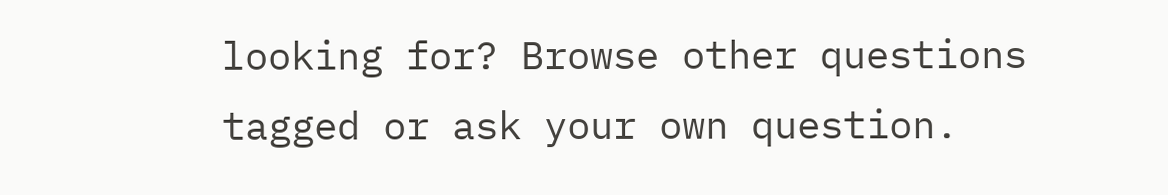looking for? Browse other questions tagged or ask your own question.